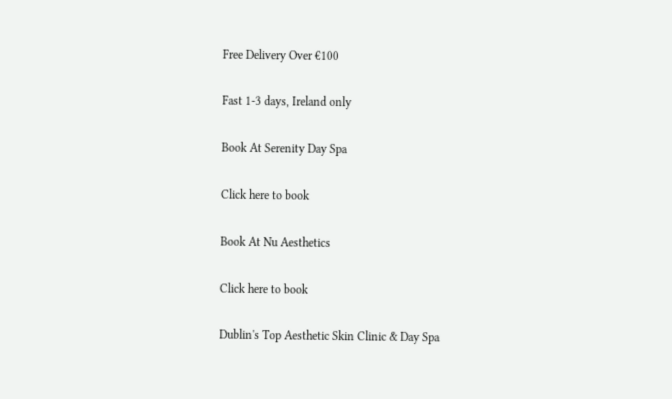Free Delivery Over €100

Fast 1-3 days, Ireland only

Book At Serenity Day Spa

Click here to book

Book At Nu Aesthetics

Click here to book

Dublin's Top Aesthetic Skin Clinic & Day Spa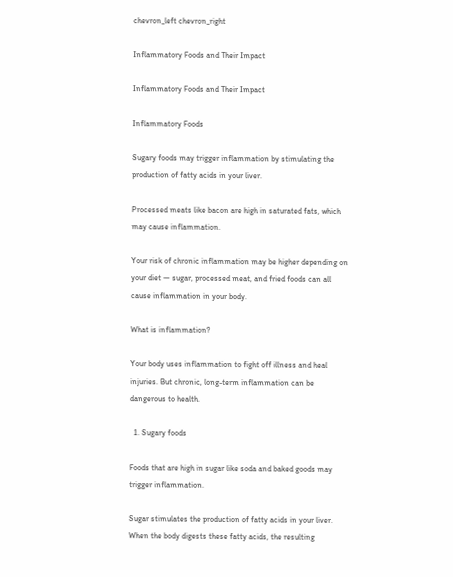chevron_left chevron_right

Inflammatory Foods and Their Impact

Inflammatory Foods and Their Impact

Inflammatory Foods

Sugary foods may trigger inflammation by stimulating the production of fatty acids in your liver.

Processed meats like bacon are high in saturated fats, which may cause inflammation.

Your risk of chronic inflammation may be higher depending on your diet — sugar, processed meat, and fried foods can all cause inflammation in your body.

What is inflammation?

Your body uses inflammation to fight off illness and heal injuries. But chronic, long-term inflammation can be dangerous to health.

  1. Sugary foods

Foods that are high in sugar like soda and baked goods may trigger inflammation.

Sugar stimulates the production of fatty acids in your liver. When the body digests these fatty acids, the resulting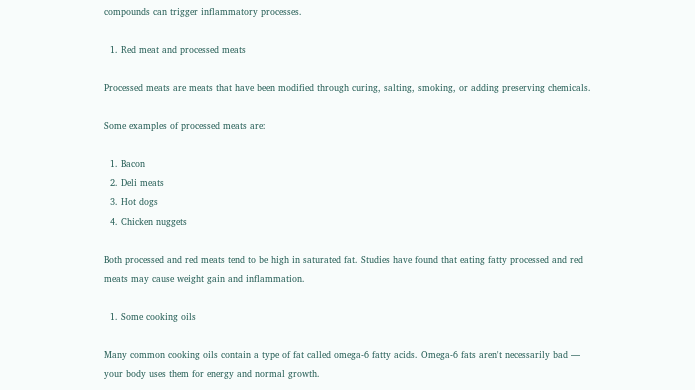compounds can trigger inflammatory processes.

  1. Red meat and processed meats

Processed meats are meats that have been modified through curing, salting, smoking, or adding preserving chemicals.

Some examples of processed meats are:

  1. Bacon
  2. Deli meats
  3. Hot dogs
  4. Chicken nuggets

Both processed and red meats tend to be high in saturated fat. Studies have found that eating fatty processed and red meats may cause weight gain and inflammation.

  1. Some cooking oils

Many common cooking oils contain a type of fat called omega-6 fatty acids. Omega-6 fats aren't necessarily bad — your body uses them for energy and normal growth.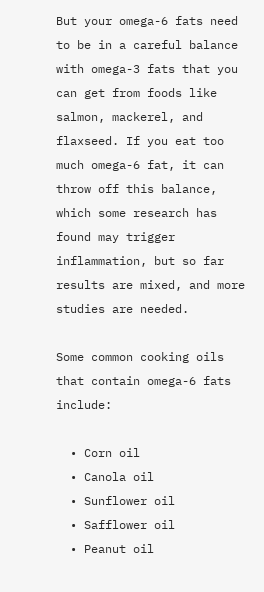But your omega-6 fats need to be in a careful balance with omega-3 fats that you can get from foods like salmon, mackerel, and flaxseed. If you eat too much omega-6 fat, it can throw off this balance, which some research has found may trigger inflammation, but so far results are mixed, and more studies are needed.

Some common cooking oils that contain omega-6 fats include:

  • Corn oil
  • Canola oil
  • Sunflower oil
  • Safflower oil
  • Peanut oil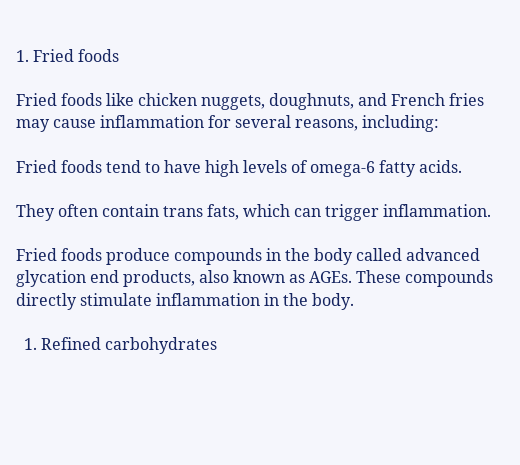1. Fried foods

Fried foods like chicken nuggets, doughnuts, and French fries may cause inflammation for several reasons, including:

Fried foods tend to have high levels of omega-6 fatty acids.

They often contain trans fats, which can trigger inflammation.

Fried foods produce compounds in the body called advanced glycation end products, also known as AGEs. These compounds directly stimulate inflammation in the body.

  1. Refined carbohydrates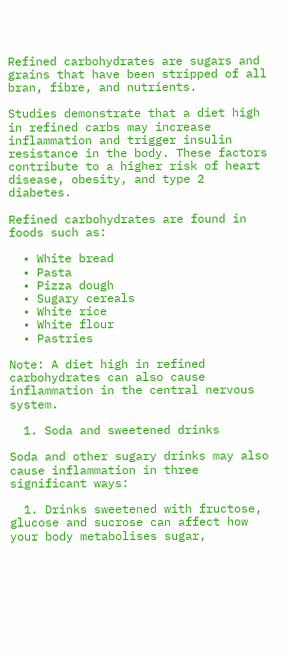Refined carbohydrates are sugars and grains that have been stripped of all bran, fibre, and nutrients.

Studies demonstrate that a diet high in refined carbs may increase inflammation and trigger insulin resistance in the body. These factors contribute to a higher risk of heart disease, obesity, and type 2 diabetes.

Refined carbohydrates are found in foods such as:

  • White bread
  • Pasta
  • Pizza dough
  • Sugary cereals
  • White rice
  • White flour
  • Pastries

Note: A diet high in refined carbohydrates can also cause inflammation in the central nervous system.

  1. Soda and sweetened drinks

Soda and other sugary drinks may also cause inflammation in three significant ways:

  1. Drinks sweetened with fructose, glucose and sucrose can affect how your body metabolises sugar,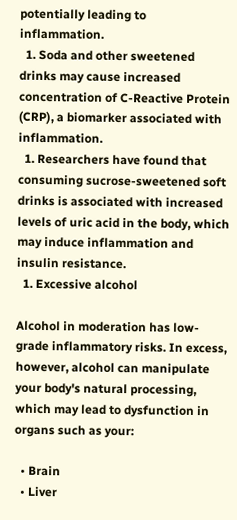potentially leading to inflammation.
  1. Soda and other sweetened drinks may cause increased concentration of C-Reactive Protein (CRP), a biomarker associated with inflammation.
  1. Researchers have found that consuming sucrose-sweetened soft drinks is associated with increased levels of uric acid in the body, which may induce inflammation and insulin resistance.
  1. Excessive alcohol

Alcohol in moderation has low-grade inflammatory risks. In excess, however, alcohol can manipulate your body's natural processing, which may lead to dysfunction in organs such as your:

  • Brain
  • Liver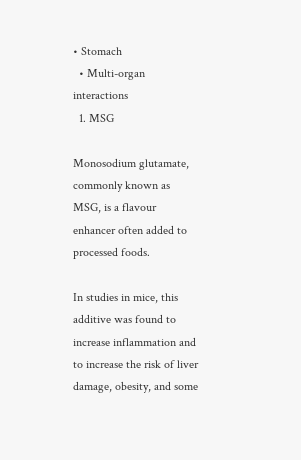• Stomach
  • Multi-organ interactions
  1. MSG

Monosodium glutamate, commonly known as MSG, is a flavour enhancer often added to processed foods.

In studies in mice, this additive was found to increase inflammation and to increase the risk of liver damage, obesity, and some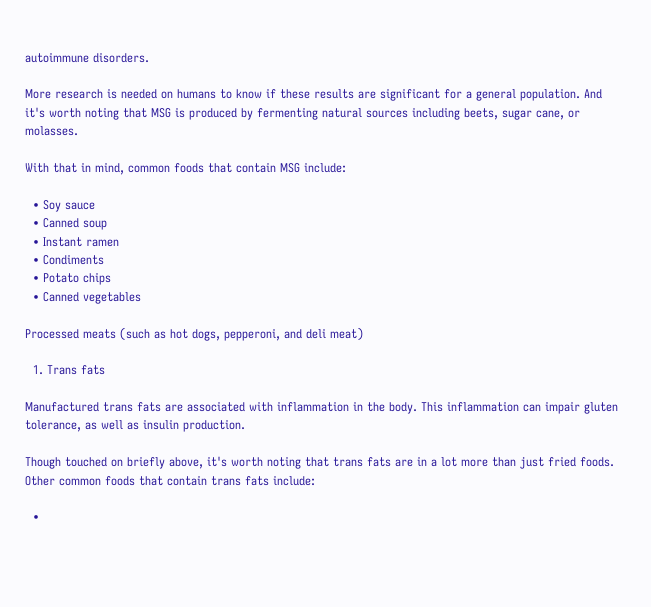autoimmune disorders.

More research is needed on humans to know if these results are significant for a general population. And it's worth noting that MSG is produced by fermenting natural sources including beets, sugar cane, or molasses.

With that in mind, common foods that contain MSG include:

  • Soy sauce
  • Canned soup
  • Instant ramen
  • Condiments
  • Potato chips
  • Canned vegetables

Processed meats (such as hot dogs, pepperoni, and deli meat)

  1. Trans fats

Manufactured trans fats are associated with inflammation in the body. This inflammation can impair gluten tolerance, as well as insulin production.

Though touched on briefly above, it's worth noting that trans fats are in a lot more than just fried foods. Other common foods that contain trans fats include:

  •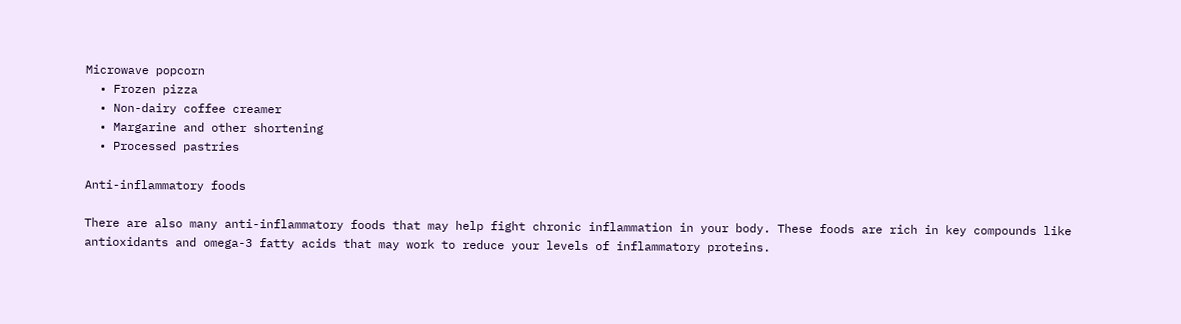Microwave popcorn
  • Frozen pizza
  • Non-dairy coffee creamer
  • Margarine and other shortening
  • Processed pastries

Anti-inflammatory foods

There are also many anti-inflammatory foods that may help fight chronic inflammation in your body. These foods are rich in key compounds like antioxidants and omega-3 fatty acids that may work to reduce your levels of inflammatory proteins.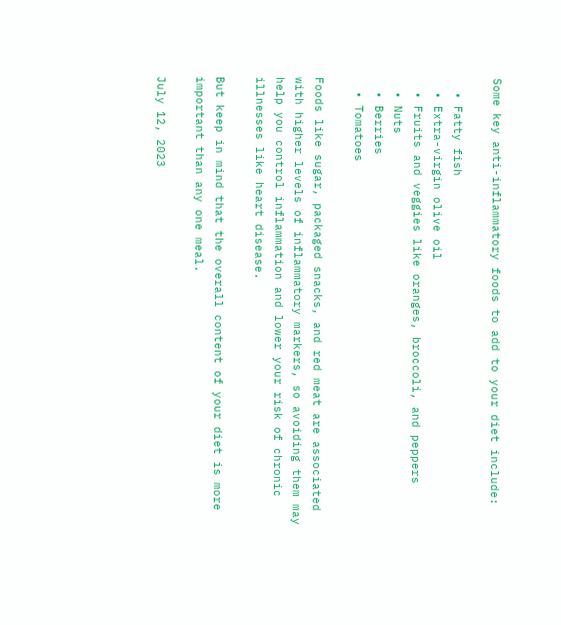Some key anti-inflammatory foods to add to your diet include:

  • Fatty fish
  • Extra-virgin olive oil
  • Fruits and veggies like oranges, broccoli, and peppers
  • Nuts
  • Berries
  • Tomatoes

Foods like sugar, packaged snacks, and red meat are associated with higher levels of inflammatory markers, so avoiding them may help you control inflammation and lower your risk of chronic illnesses like heart disease.

But keep in mind that the overall content of your diet is more important than any one meal.

July 12, 2023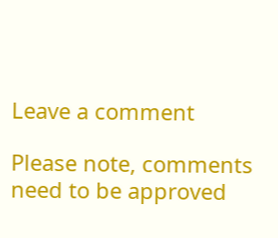Leave a comment

Please note, comments need to be approved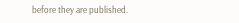before they are published.